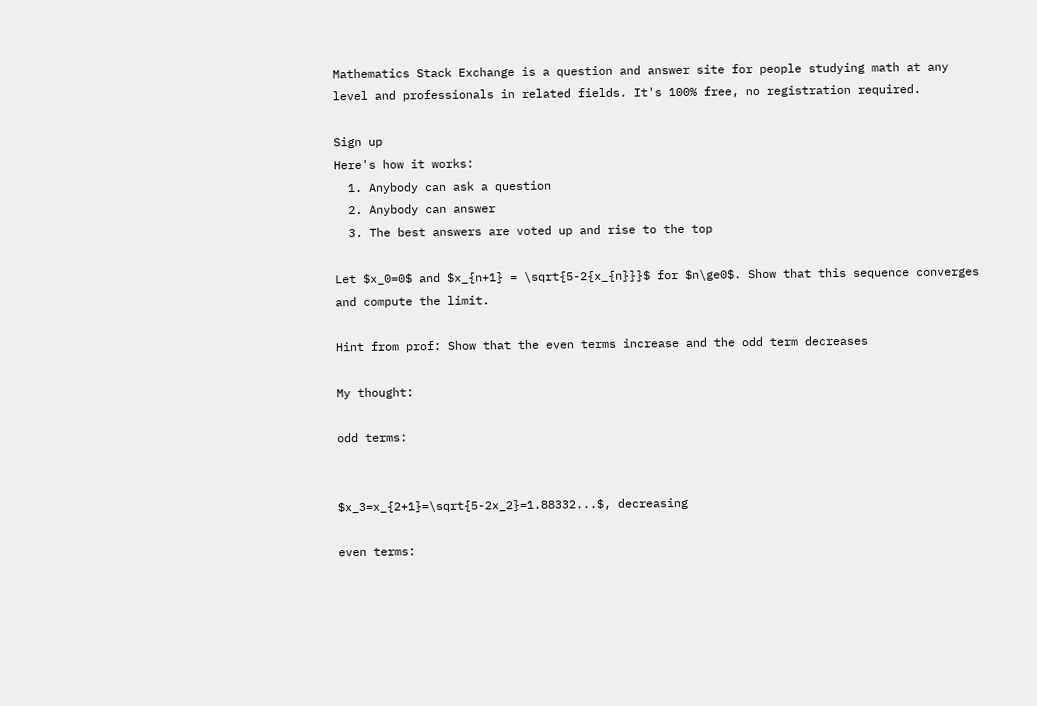Mathematics Stack Exchange is a question and answer site for people studying math at any level and professionals in related fields. It's 100% free, no registration required.

Sign up
Here's how it works:
  1. Anybody can ask a question
  2. Anybody can answer
  3. The best answers are voted up and rise to the top

Let $x_0=0$ and $x_{n+1} = \sqrt{5-2{x_{n}}}$ for $n\ge0$. Show that this sequence converges and compute the limit.

Hint from prof: Show that the even terms increase and the odd term decreases

My thought:

odd terms:


$x_3=x_{2+1}=\sqrt{5-2x_2}=1.88332...$, decreasing

even terms: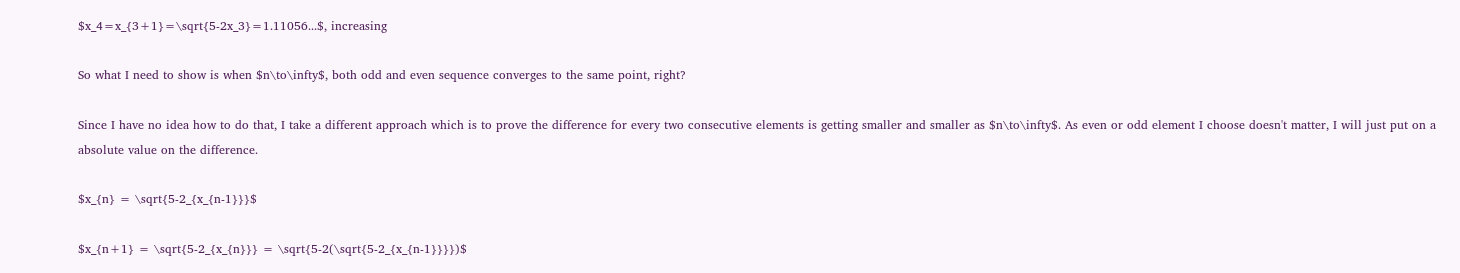$x_4=x_{3+1}=\sqrt{5-2x_3}=1.11056...$, increasing

So what I need to show is when $n\to\infty$, both odd and even sequence converges to the same point, right?

Since I have no idea how to do that, I take a different approach which is to prove the difference for every two consecutive elements is getting smaller and smaller as $n\to\infty$. As even or odd element I choose doesn't matter, I will just put on a absolute value on the difference.

$x_{n} = \sqrt{5-2_{x_{n-1}}}$

$x_{n+1} = \sqrt{5-2_{x_{n}}} = \sqrt{5-2(\sqrt{5-2_{x_{n-1}}}})$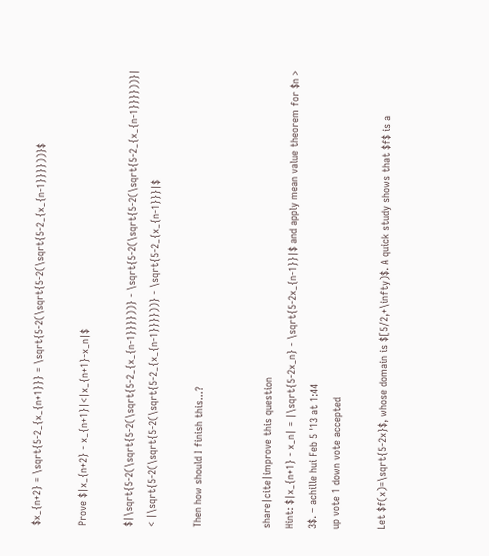$x_{n+2} = \sqrt{5-2_{x_{n+1}}} = \sqrt{5-2(\sqrt{5-2(\sqrt{5-2_{x_{n-1}}}}))}$

Prove $|x_{n+2} - x_{n+1}|<|x_{n+1}-x_n|$

$|\sqrt{5-2(\sqrt{5-2(\sqrt{5-2_{x_{n-1}}}}))} - \sqrt{5-2(\sqrt{5-2(\sqrt{5-2_{x_{n-1}}}}))}| < |\sqrt{5-2(\sqrt{5-2(\sqrt{5-2_{x_{n-1}}}}))} - \sqrt{5-2_{x_{n-1}}}|$

Then how should I finish this...?


share|cite|improve this question
Hint: $|x_{n+1} - x_n| = |\sqrt{5-2x_n} - \sqrt{5-2x_{n-1}}|$ and apply mean value theorem for $n > 3$. – achille hui Feb 5 '13 at 1:44
up vote 1 down vote accepted

Let $f(x)=\sqrt{5-2x}$, whose domain is $[5/2,+\infty)$. A quick study shows that $f$ is a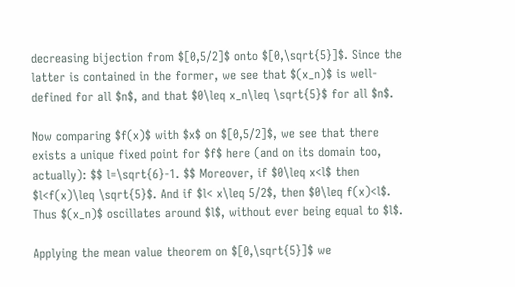decreasing bijection from $[0,5/2]$ onto $[0,\sqrt{5}]$. Since the latter is contained in the former, we see that $(x_n)$ is well-defined for all $n$, and that $0\leq x_n\leq \sqrt{5}$ for all $n$.

Now comparing $f(x)$ with $x$ on $[0,5/2]$, we see that there exists a unique fixed point for $f$ here (and on its domain too, actually): $$ l=\sqrt{6}-1. $$ Moreover, if $0\leq x<l$ then $l<f(x)\leq \sqrt{5}$. And if $l< x\leq 5/2$, then $0\leq f(x)<l$. Thus $(x_n)$ oscillates around $l$, without ever being equal to $l$.

Applying the mean value theorem on $[0,\sqrt{5}]$ we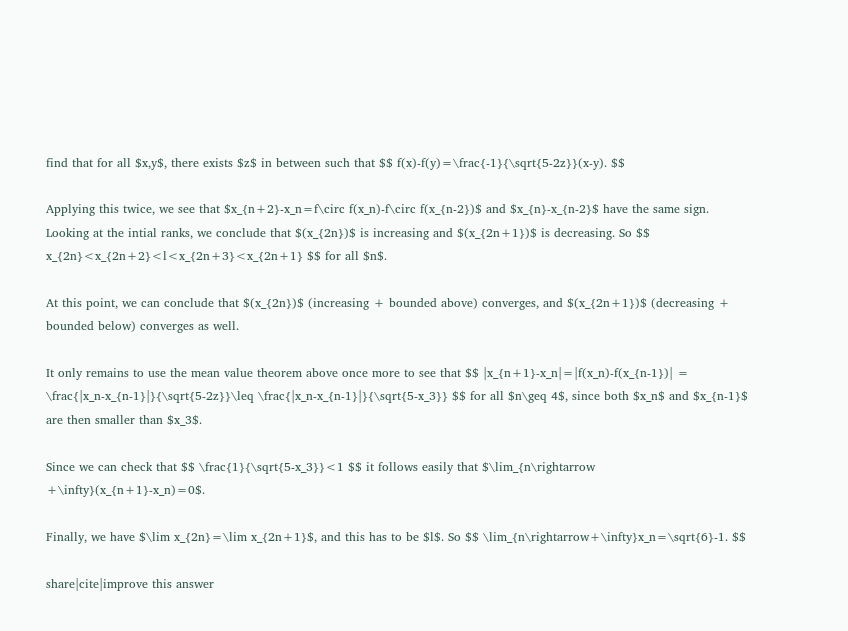find that for all $x,y$, there exists $z$ in between such that $$ f(x)-f(y)=\frac{-1}{\sqrt{5-2z}}(x-y). $$

Applying this twice, we see that $x_{n+2}-x_n=f\circ f(x_n)-f\circ f(x_{n-2})$ and $x_{n}-x_{n-2}$ have the same sign. Looking at the intial ranks, we conclude that $(x_{2n})$ is increasing and $(x_{2n+1})$ is decreasing. So $$ x_{2n}<x_{2n+2}<l<x_{2n+3}<x_{2n+1} $$ for all $n$.

At this point, we can conclude that $(x_{2n})$ (increasing + bounded above) converges, and $(x_{2n+1})$ (decreasing + bounded below) converges as well.

It only remains to use the mean value theorem above once more to see that $$ |x_{n+1}-x_n|=|f(x_n)-f(x_{n-1})| = \frac{|x_n-x_{n-1}|}{\sqrt{5-2z}}\leq \frac{|x_n-x_{n-1}|}{\sqrt{5-x_3}} $$ for all $n\geq 4$, since both $x_n$ and $x_{n-1}$ are then smaller than $x_3$.

Since we can check that $$ \frac{1}{\sqrt{5-x_3}}<1 $$ it follows easily that $\lim_{n\rightarrow +\infty}(x_{n+1}-x_n)=0$.

Finally, we have $\lim x_{2n}=\lim x_{2n+1}$, and this has to be $l$. So $$ \lim_{n\rightarrow+\infty}x_n=\sqrt{6}-1. $$

share|cite|improve this answer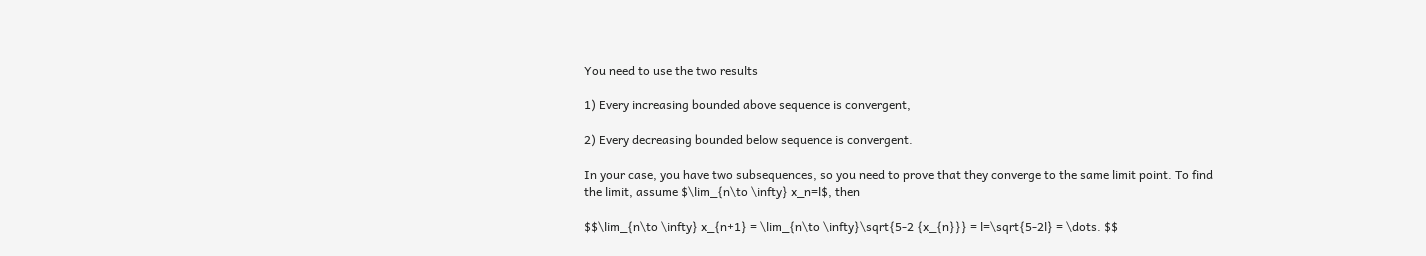You need to use the two results

1) Every increasing bounded above sequence is convergent,

2) Every decreasing bounded below sequence is convergent.

In your case, you have two subsequences, so you need to prove that they converge to the same limit point. To find the limit, assume $\lim_{n\to \infty} x_n=l$, then

$$\lim_{n\to \infty} x_{n+1} = \lim_{n\to \infty}\sqrt{5-2 {x_{n}}} = l=\sqrt{5-2l} = \dots. $$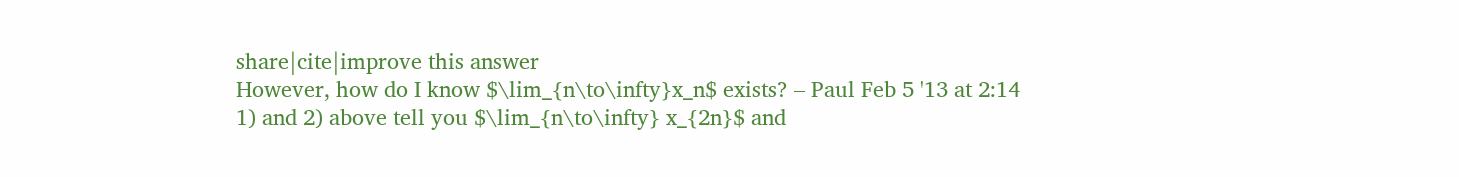share|cite|improve this answer
However, how do I know $\lim_{n\to\infty}x_n$ exists? – Paul Feb 5 '13 at 2:14
1) and 2) above tell you $\lim_{n\to\infty} x_{2n}$ and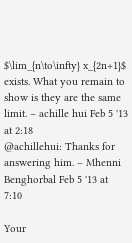$\lim_{n\to\infty} x_{2n+1}$ exists. What you remain to show is they are the same limit. – achille hui Feb 5 '13 at 2:18
@achillehui: Thanks for answering him. – Mhenni Benghorbal Feb 5 '13 at 7:10

Your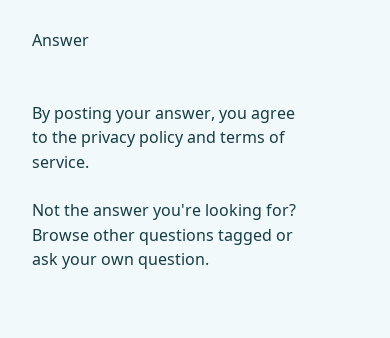Answer


By posting your answer, you agree to the privacy policy and terms of service.

Not the answer you're looking for? Browse other questions tagged or ask your own question.